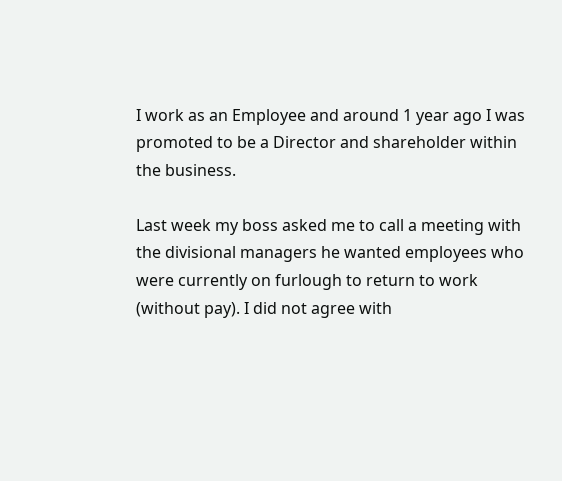I work as an Employee and around 1 year ago I was promoted to be a Director and shareholder within the business.

Last week my boss asked me to call a meeting with the divisional managers he wanted employees who were currently on furlough to return to work (without pay). I did not agree with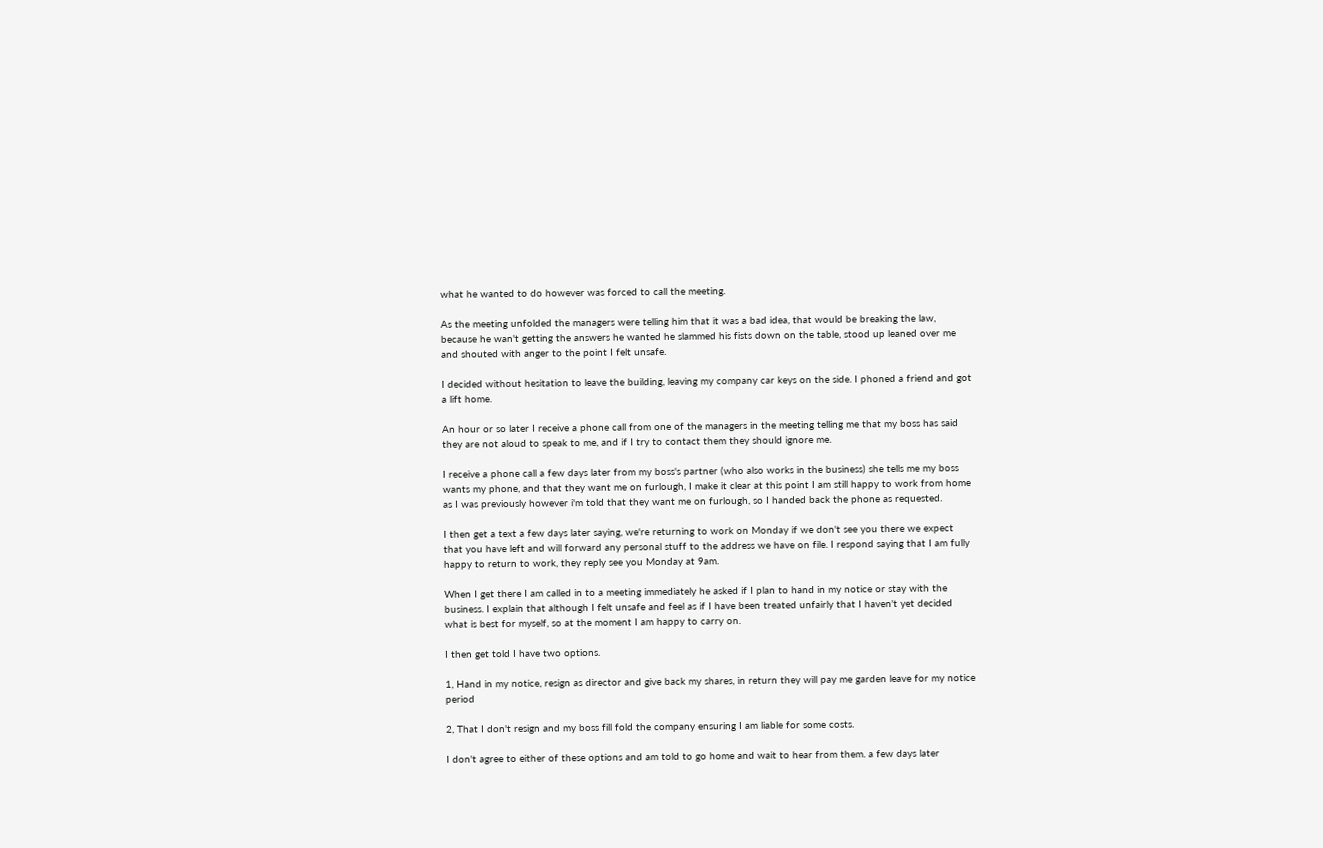what he wanted to do however was forced to call the meeting.

As the meeting unfolded the managers were telling him that it was a bad idea, that would be breaking the law, because he wan't getting the answers he wanted he slammed his fists down on the table, stood up leaned over me and shouted with anger to the point I felt unsafe.

I decided without hesitation to leave the building, leaving my company car keys on the side. I phoned a friend and got a lift home.

An hour or so later I receive a phone call from one of the managers in the meeting telling me that my boss has said they are not aloud to speak to me, and if I try to contact them they should ignore me.

I receive a phone call a few days later from my boss's partner (who also works in the business) she tells me my boss wants my phone, and that they want me on furlough, I make it clear at this point I am still happy to work from home as I was previously however i'm told that they want me on furlough, so I handed back the phone as requested.

I then get a text a few days later saying, we're returning to work on Monday if we don't see you there we expect that you have left and will forward any personal stuff to the address we have on file. I respond saying that I am fully happy to return to work, they reply see you Monday at 9am.

When I get there I am called in to a meeting immediately he asked if I plan to hand in my notice or stay with the business. I explain that although I felt unsafe and feel as if I have been treated unfairly that I haven't yet decided what is best for myself, so at the moment I am happy to carry on.

I then get told I have two options.

1, Hand in my notice, resign as director and give back my shares, in return they will pay me garden leave for my notice period

2, That I don't resign and my boss fill fold the company ensuring I am liable for some costs.

I don't agree to either of these options and am told to go home and wait to hear from them. a few days later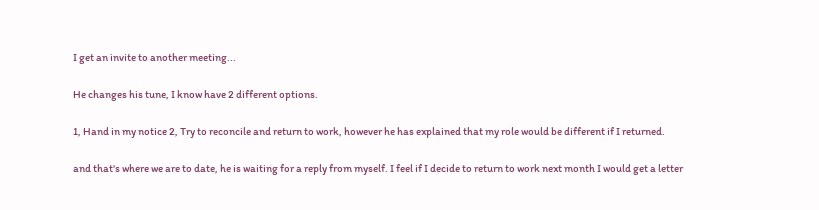I get an invite to another meeting...

He changes his tune, I know have 2 different options.

1, Hand in my notice 2, Try to reconcile and return to work, however he has explained that my role would be different if I returned.

and that's where we are to date, he is waiting for a reply from myself. I feel if I decide to return to work next month I would get a letter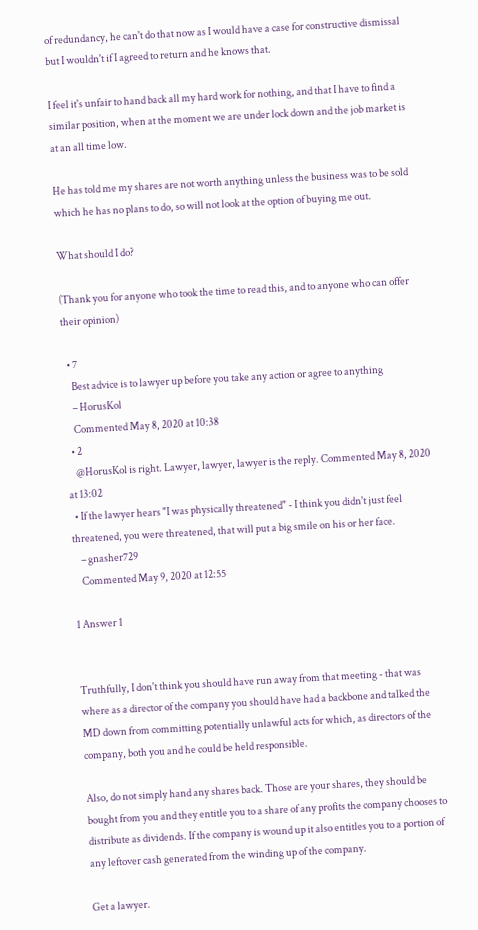of redundancy, he can't do that now as I would have a case for constructive dismissal but I wouldn't if I agreed to return and he knows that.

I feel it's unfair to hand back all my hard work for nothing, and that I have to find a similar position, when at the moment we are under lock down and the job market is at an all time low.

He has told me my shares are not worth anything unless the business was to be sold which he has no plans to do, so will not look at the option of buying me out.

What should I do?

(Thank you for anyone who took the time to read this, and to anyone who can offer their opinion)

  • 7
    Best advice is to lawyer up before you take any action or agree to anything
    – HorusKol
    Commented May 8, 2020 at 10:38
  • 2
    @HorusKol is right. Lawyer, lawyer, lawyer is the reply. Commented May 8, 2020 at 13:02
  • If the lawyer hears "I was physically threatened" - I think you didn't just feel threatened, you were threatened, that will put a big smile on his or her face.
    – gnasher729
    Commented May 9, 2020 at 12:55

1 Answer 1


Truthfully, I don't think you should have run away from that meeting - that was where as a director of the company you should have had a backbone and talked the MD down from committing potentially unlawful acts for which, as directors of the company, both you and he could be held responsible.

Also, do not simply hand any shares back. Those are your shares, they should be bought from you and they entitle you to a share of any profits the company chooses to distribute as dividends. If the company is wound up it also entitles you to a portion of any leftover cash generated from the winding up of the company.

Get a lawyer.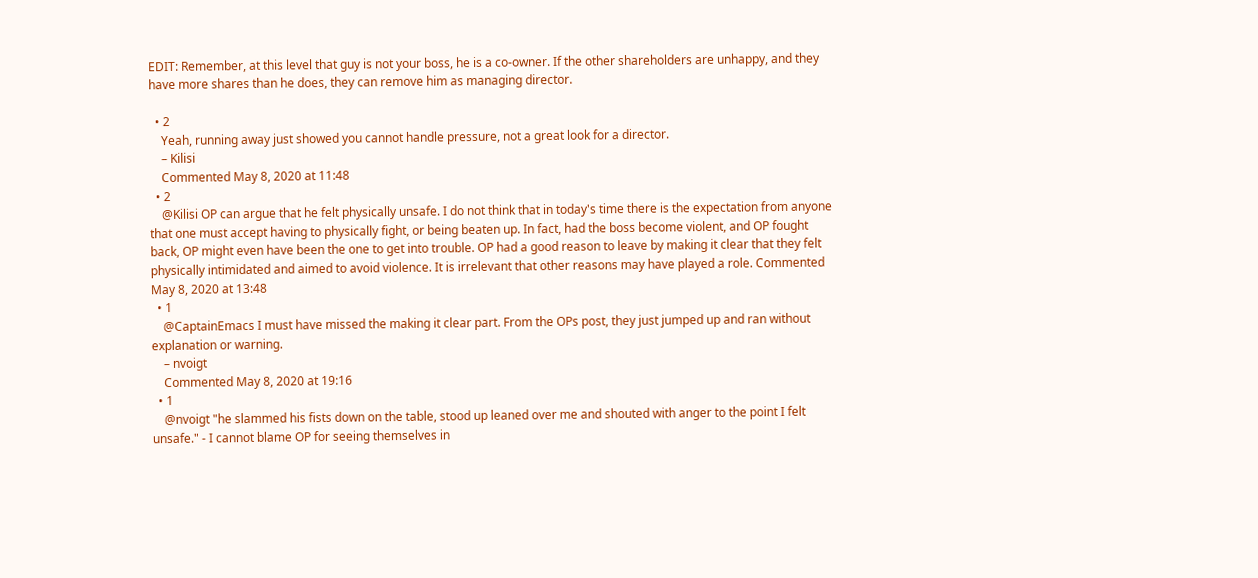EDIT: Remember, at this level that guy is not your boss, he is a co-owner. If the other shareholders are unhappy, and they have more shares than he does, they can remove him as managing director.

  • 2
    Yeah, running away just showed you cannot handle pressure, not a great look for a director.
    – Kilisi
    Commented May 8, 2020 at 11:48
  • 2
    @Kilisi OP can argue that he felt physically unsafe. I do not think that in today's time there is the expectation from anyone that one must accept having to physically fight, or being beaten up. In fact, had the boss become violent, and OP fought back, OP might even have been the one to get into trouble. OP had a good reason to leave by making it clear that they felt physically intimidated and aimed to avoid violence. It is irrelevant that other reasons may have played a role. Commented May 8, 2020 at 13:48
  • 1
    @CaptainEmacs I must have missed the making it clear part. From the OPs post, they just jumped up and ran without explanation or warning.
    – nvoigt
    Commented May 8, 2020 at 19:16
  • 1
    @nvoigt "he slammed his fists down on the table, stood up leaned over me and shouted with anger to the point I felt unsafe." - I cannot blame OP for seeing themselves in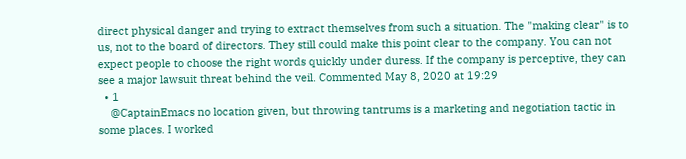direct physical danger and trying to extract themselves from such a situation. The "making clear" is to us, not to the board of directors. They still could make this point clear to the company. You can not expect people to choose the right words quickly under duress. If the company is perceptive, they can see a major lawsuit threat behind the veil. Commented May 8, 2020 at 19:29
  • 1
    @CaptainEmacs no location given, but throwing tantrums is a marketing and negotiation tactic in some places. I worked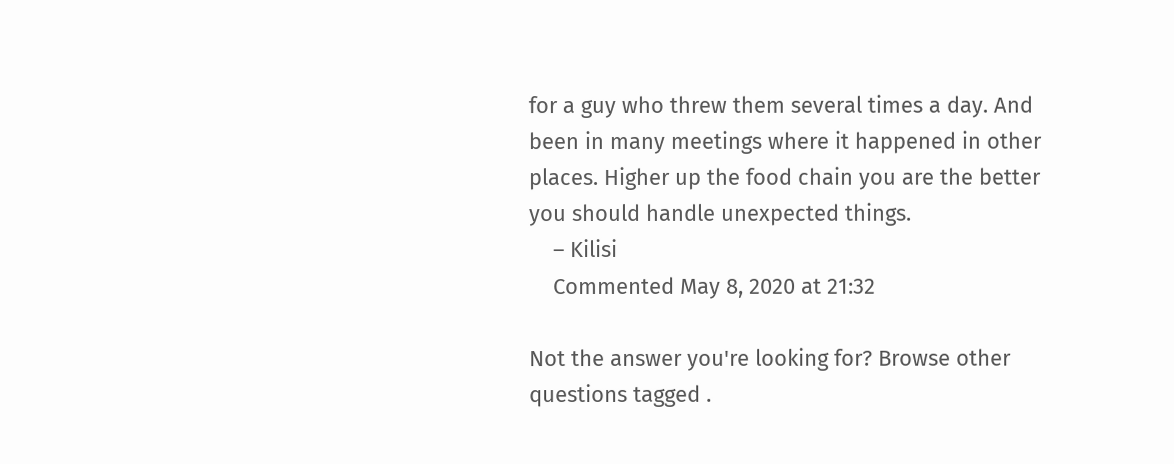for a guy who threw them several times a day. And been in many meetings where it happened in other places. Higher up the food chain you are the better you should handle unexpected things.
    – Kilisi
    Commented May 8, 2020 at 21:32

Not the answer you're looking for? Browse other questions tagged .